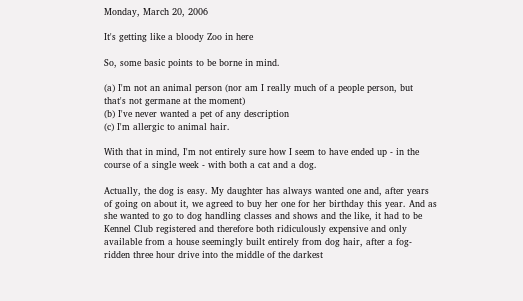Monday, March 20, 2006

It's getting like a bloody Zoo in here

So, some basic points to be borne in mind.

(a) I'm not an animal person (nor am I really much of a people person, but that's not germane at the moment)
(b) I've never wanted a pet of any description
(c) I'm allergic to animal hair.

With that in mind, I'm not entirely sure how I seem to have ended up - in the course of a single week - with both a cat and a dog.

Actually, the dog is easy. My daughter has always wanted one and, after years of going on about it, we agreed to buy her one for her birthday this year. And as she wanted to go to dog handling classes and shows and the like, it had to be Kennel Club registered and therefore both ridiculously expensive and only available from a house seemingly built entirely from dog hair, after a fog-ridden three hour drive into the middle of the darkest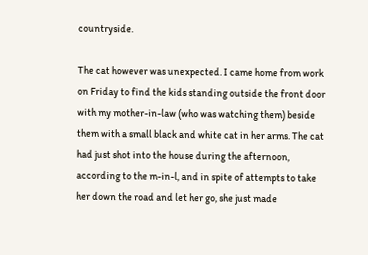countryside.

The cat however was unexpected. I came home from work on Friday to find the kids standing outside the front door with my mother-in-law (who was watching them) beside them with a small black and white cat in her arms. The cat had just shot into the house during the afternoon, according to the m-in-l, and in spite of attempts to take her down the road and let her go, she just made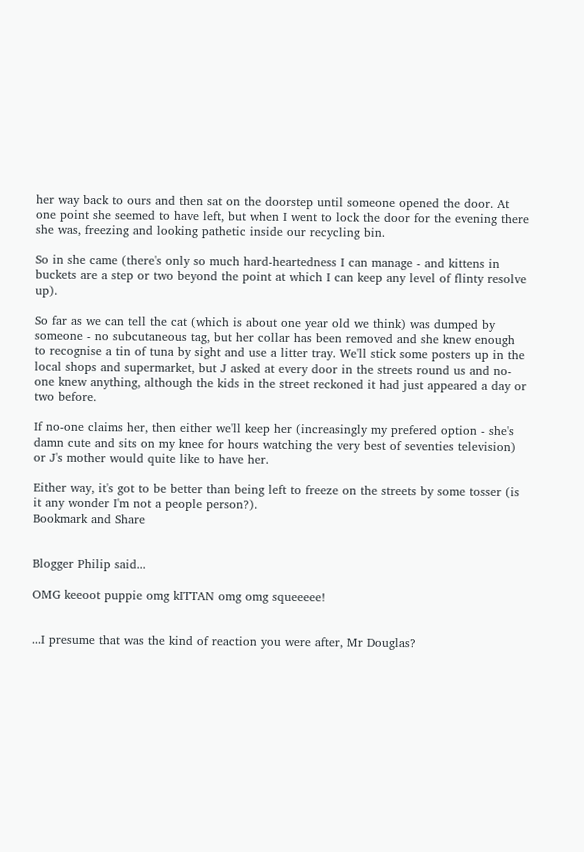her way back to ours and then sat on the doorstep until someone opened the door. At one point she seemed to have left, but when I went to lock the door for the evening there she was, freezing and looking pathetic inside our recycling bin.

So in she came (there's only so much hard-heartedness I can manage - and kittens in buckets are a step or two beyond the point at which I can keep any level of flinty resolve up).

So far as we can tell the cat (which is about one year old we think) was dumped by someone - no subcutaneous tag, but her collar has been removed and she knew enough to recognise a tin of tuna by sight and use a litter tray. We'll stick some posters up in the local shops and supermarket, but J asked at every door in the streets round us and no-one knew anything, although the kids in the street reckoned it had just appeared a day or two before.

If no-one claims her, then either we'll keep her (increasingly my prefered option - she's damn cute and sits on my knee for hours watching the very best of seventies television) or J's mother would quite like to have her.

Either way, it's got to be better than being left to freeze on the streets by some tosser (is it any wonder I'm not a people person?).
Bookmark and Share


Blogger Philip said...

OMG keeoot puppie omg kITTAN omg omg squeeeee!


...I presume that was the kind of reaction you were after, Mr Douglas?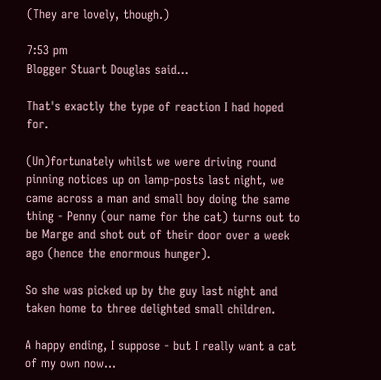(They are lovely, though.)

7:53 pm
Blogger Stuart Douglas said...

That's exactly the type of reaction I had hoped for.

(Un)fortunately whilst we were driving round pinning notices up on lamp-posts last night, we came across a man and small boy doing the same thing - Penny (our name for the cat) turns out to be Marge and shot out of their door over a week ago (hence the enormous hunger).

So she was picked up by the guy last night and taken home to three delighted small children.

A happy ending, I suppose - but I really want a cat of my own now...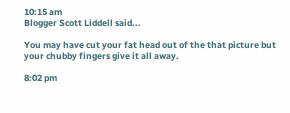10:15 am
Blogger Scott Liddell said...

You may have cut your fat head out of the that picture but your chubby fingers give it all away.

8:02 pm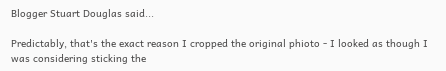Blogger Stuart Douglas said...

Predictably, that's the exact reason I cropped the original phioto - I looked as though I was considering sticking the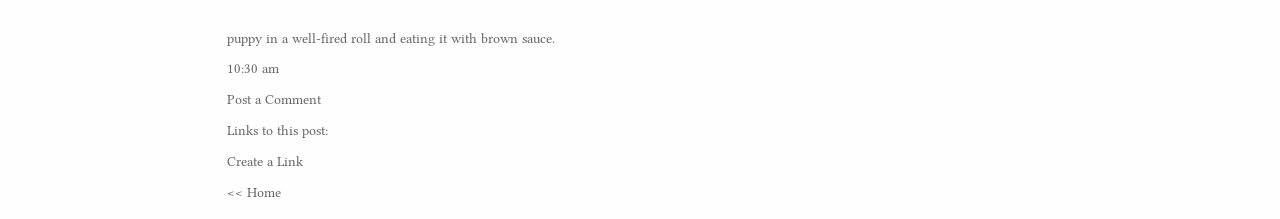puppy in a well-fired roll and eating it with brown sauce.

10:30 am

Post a Comment

Links to this post:

Create a Link

<< Home